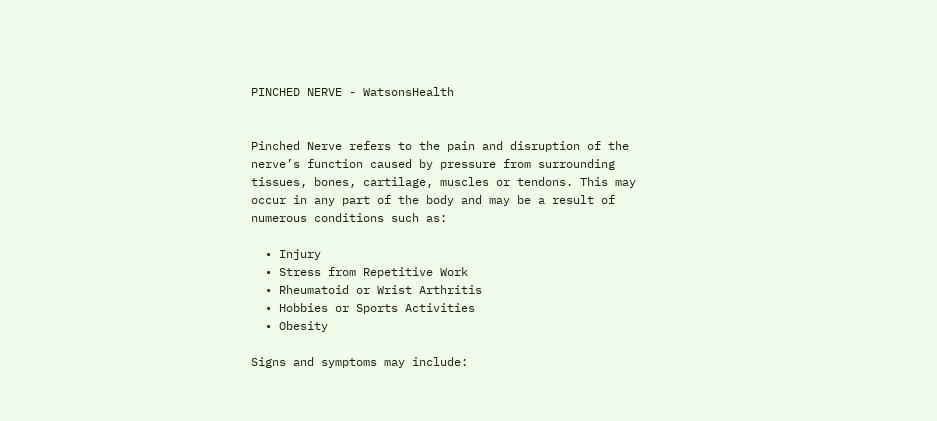PINCHED NERVE - WatsonsHealth


Pinched Nerve refers to the pain and disruption of the nerve’s function caused by pressure from surrounding tissues, bones, cartilage, muscles or tendons. This may occur in any part of the body and may be a result of numerous conditions such as:

  • Injury
  • Stress from Repetitive Work
  • Rheumatoid or Wrist Arthritis
  • Hobbies or Sports Activities
  • Obesity

Signs and symptoms may include: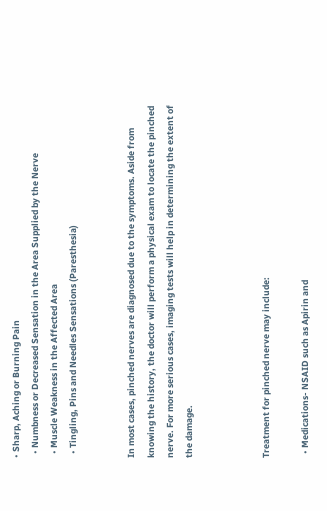• Sharp, Aching or Burning Pain
  • Numbness or Decreased Sensation in the Area Supplied by the Nerve
  • Muscle Weakness in the Affected Area
  • Tingling, Pins and Needles Sensations (Paresthesia)


In most cases, pinched nerves are diagnosed due to the symptoms. Aside from knowing the history, the doctor will perform a physical exam to locate the pinched nerve. For more serious cases, imaging tests will help in determining the extent of the damage.



Treatment for pinched nerve may include:

  • Medications- NSAID such as Apirin and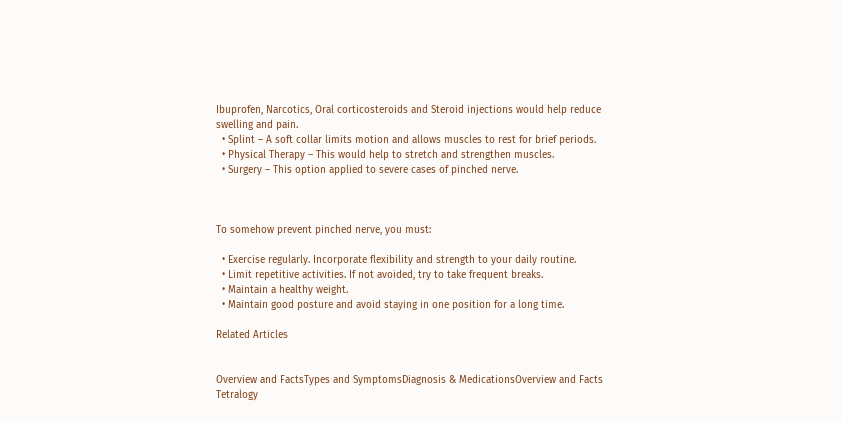Ibuprofen, Narcotics, Oral corticosteroids and Steroid injections would help reduce swelling and pain.
  • Splint – A soft collar limits motion and allows muscles to rest for brief periods.
  • Physical Therapy – This would help to stretch and strengthen muscles.
  • Surgery – This option applied to severe cases of pinched nerve.



To somehow prevent pinched nerve, you must:

  • Exercise regularly. Incorporate flexibility and strength to your daily routine.
  • Limit repetitive activities. If not avoided, try to take frequent breaks.
  • Maintain a healthy weight.
  • Maintain good posture and avoid staying in one position for a long time.

Related Articles


Overview and FactsTypes and SymptomsDiagnosis & MedicationsOverview and Facts Tetralogy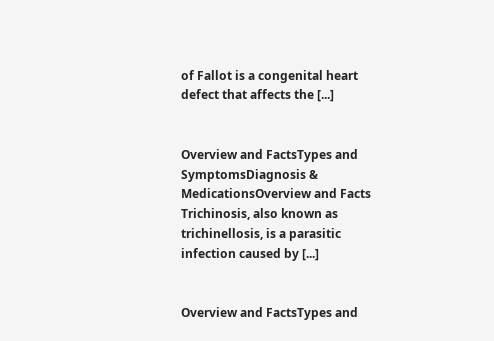of Fallot is a congenital heart defect that affects the [...]


Overview and FactsTypes and SymptomsDiagnosis & MedicationsOverview and Facts Trichinosis, also known as trichinellosis, is a parasitic infection caused by [...]


Overview and FactsTypes and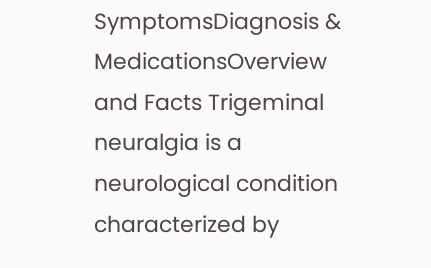SymptomsDiagnosis & MedicationsOverview and Facts Trigeminal neuralgia is a neurological condition characterized by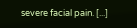severe facial pain. [...]